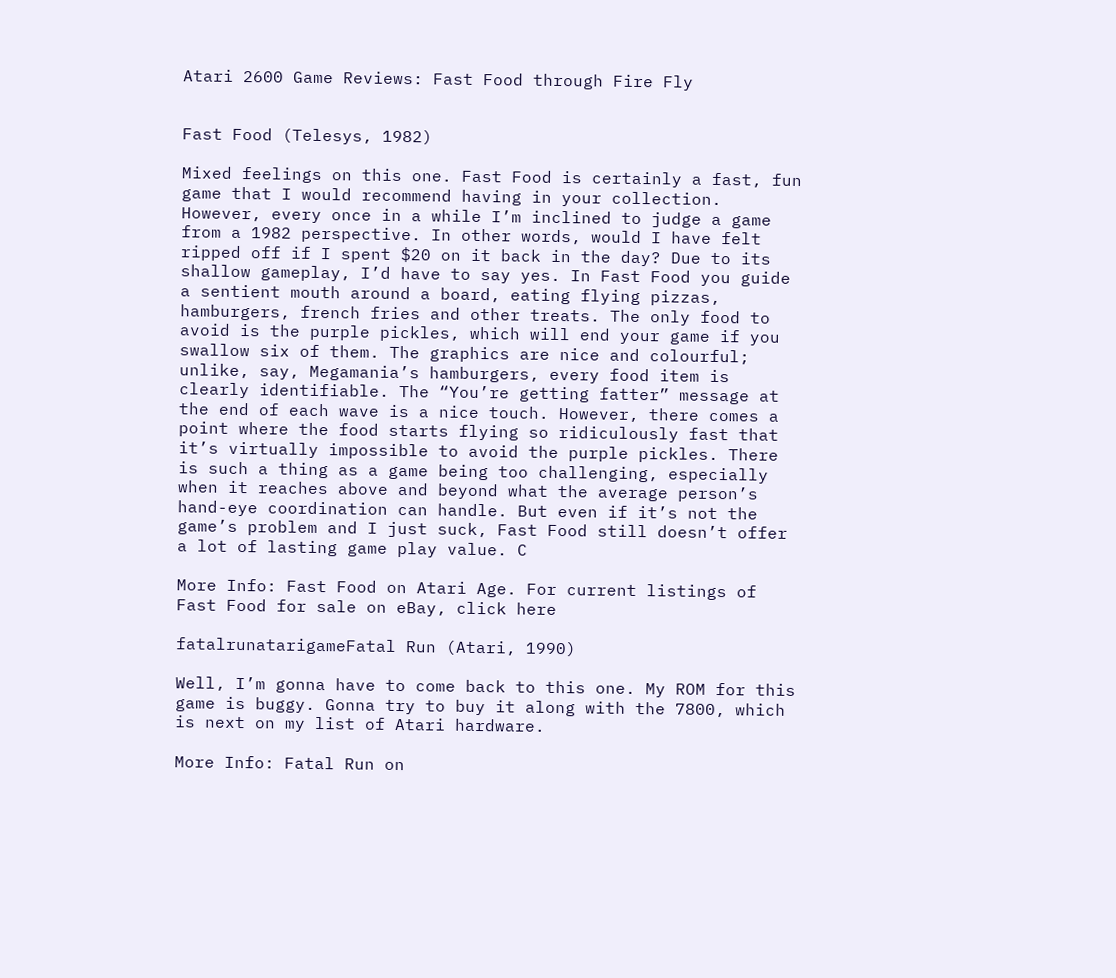Atari 2600 Game Reviews: Fast Food through Fire Fly


Fast Food (Telesys, 1982)

Mixed feelings on this one. Fast Food is certainly a fast, fun game that I would recommend having in your collection. However, every once in a while I’m inclined to judge a game from a 1982 perspective. In other words, would I have felt ripped off if I spent $20 on it back in the day? Due to its shallow gameplay, I’d have to say yes. In Fast Food you guide a sentient mouth around a board, eating flying pizzas, hamburgers, french fries and other treats. The only food to avoid is the purple pickles, which will end your game if you swallow six of them. The graphics are nice and colourful; unlike, say, Megamania’s hamburgers, every food item is clearly identifiable. The “You’re getting fatter” message at the end of each wave is a nice touch. However, there comes a point where the food starts flying so ridiculously fast that it’s virtually impossible to avoid the purple pickles. There is such a thing as a game being too challenging, especially when it reaches above and beyond what the average person’s hand-eye coordination can handle. But even if it’s not the game’s problem and I just suck, Fast Food still doesn’t offer a lot of lasting game play value. C

More Info: Fast Food on Atari Age. For current listings of Fast Food for sale on eBay, click here

fatalrunatarigameFatal Run (Atari, 1990)

Well, I’m gonna have to come back to this one. My ROM for this game is buggy. Gonna try to buy it along with the 7800, which is next on my list of Atari hardware.

More Info: Fatal Run on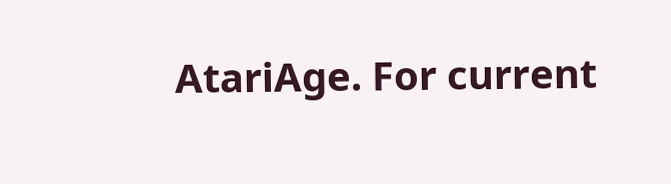AtariAge. For current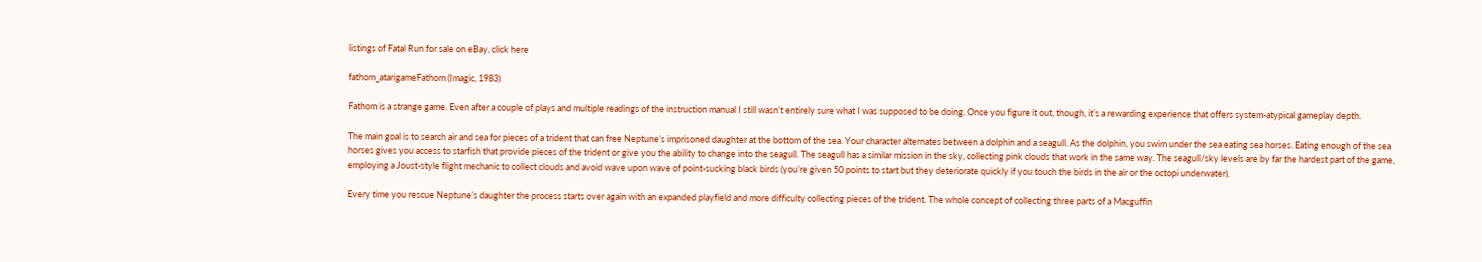listings of Fatal Run for sale on eBay, click here

fathom_atarigameFathom (Imagic, 1983)

Fathom is a strange game. Even after a couple of plays and multiple readings of the instruction manual I still wasn’t entirely sure what I was supposed to be doing. Once you figure it out, though, it’s a rewarding experience that offers system-atypical gameplay depth.

The main goal is to search air and sea for pieces of a trident that can free Neptune’s imprisoned daughter at the bottom of the sea. Your character alternates between a dolphin and a seagull. As the dolphin, you swim under the sea eating sea horses. Eating enough of the sea horses gives you access to starfish that provide pieces of the trident or give you the ability to change into the seagull. The seagull has a similar mission in the sky, collecting pink clouds that work in the same way. The seagull/sky levels are by far the hardest part of the game, employing a Joust-style flight mechanic to collect clouds and avoid wave upon wave of point-sucking black birds (you’re given 50 points to start but they deteriorate quickly if you touch the birds in the air or the octopi underwater).

Every time you rescue Neptune’s daughter the process starts over again with an expanded playfield and more difficulty collecting pieces of the trident. The whole concept of collecting three parts of a Macguffin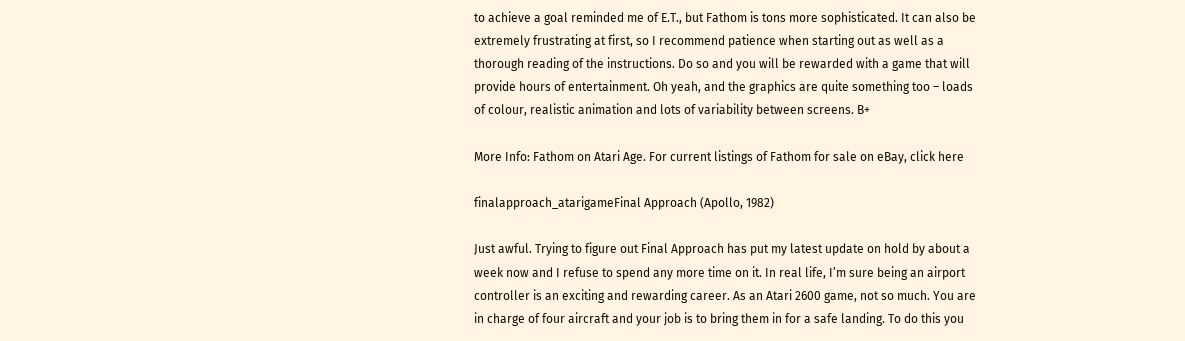to achieve a goal reminded me of E.T., but Fathom is tons more sophisticated. It can also be extremely frustrating at first, so I recommend patience when starting out as well as a thorough reading of the instructions. Do so and you will be rewarded with a game that will provide hours of entertainment. Oh yeah, and the graphics are quite something too – loads of colour, realistic animation and lots of variability between screens. B+

More Info: Fathom on Atari Age. For current listings of Fathom for sale on eBay, click here

finalapproach_atarigameFinal Approach (Apollo, 1982)

Just awful. Trying to figure out Final Approach has put my latest update on hold by about a week now and I refuse to spend any more time on it. In real life, I’m sure being an airport controller is an exciting and rewarding career. As an Atari 2600 game, not so much. You are in charge of four aircraft and your job is to bring them in for a safe landing. To do this you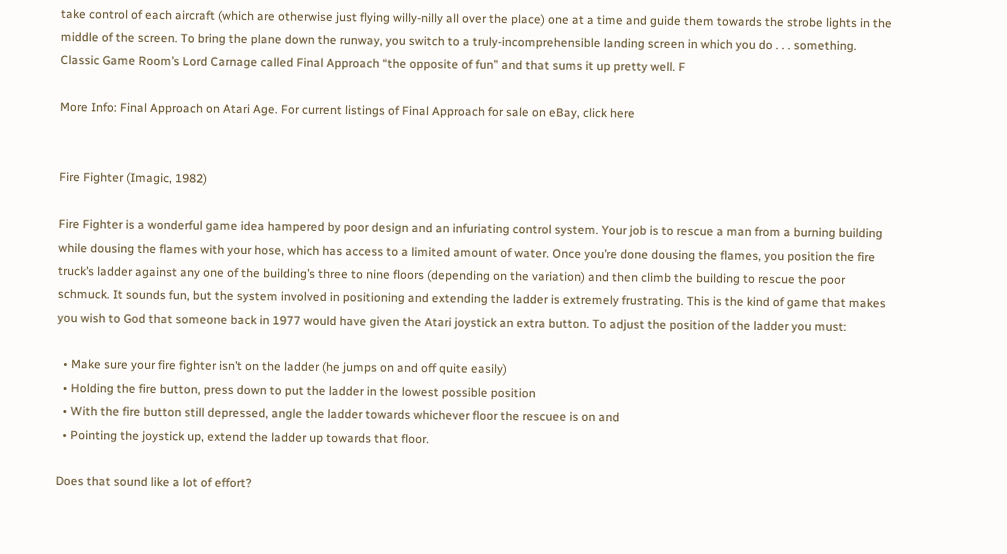take control of each aircraft (which are otherwise just flying willy-nilly all over the place) one at a time and guide them towards the strobe lights in the middle of the screen. To bring the plane down the runway, you switch to a truly-incomprehensible landing screen in which you do . . . something. Classic Game Room’s Lord Carnage called Final Approach “the opposite of fun” and that sums it up pretty well. F

More Info: Final Approach on Atari Age. For current listings of Final Approach for sale on eBay, click here


Fire Fighter (Imagic, 1982)

Fire Fighter is a wonderful game idea hampered by poor design and an infuriating control system. Your job is to rescue a man from a burning building while dousing the flames with your hose, which has access to a limited amount of water. Once you’re done dousing the flames, you position the fire truck’s ladder against any one of the building’s three to nine floors (depending on the variation) and then climb the building to rescue the poor schmuck. It sounds fun, but the system involved in positioning and extending the ladder is extremely frustrating. This is the kind of game that makes you wish to God that someone back in 1977 would have given the Atari joystick an extra button. To adjust the position of the ladder you must:

  • Make sure your fire fighter isn’t on the ladder (he jumps on and off quite easily)
  • Holding the fire button, press down to put the ladder in the lowest possible position
  • With the fire button still depressed, angle the ladder towards whichever floor the rescuee is on and
  • Pointing the joystick up, extend the ladder up towards that floor.

Does that sound like a lot of effort?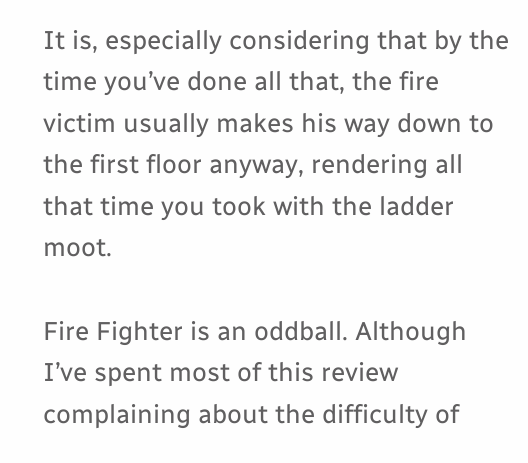It is, especially considering that by the time you’ve done all that, the fire victim usually makes his way down to the first floor anyway, rendering all that time you took with the ladder moot.

Fire Fighter is an oddball. Although I’ve spent most of this review complaining about the difficulty of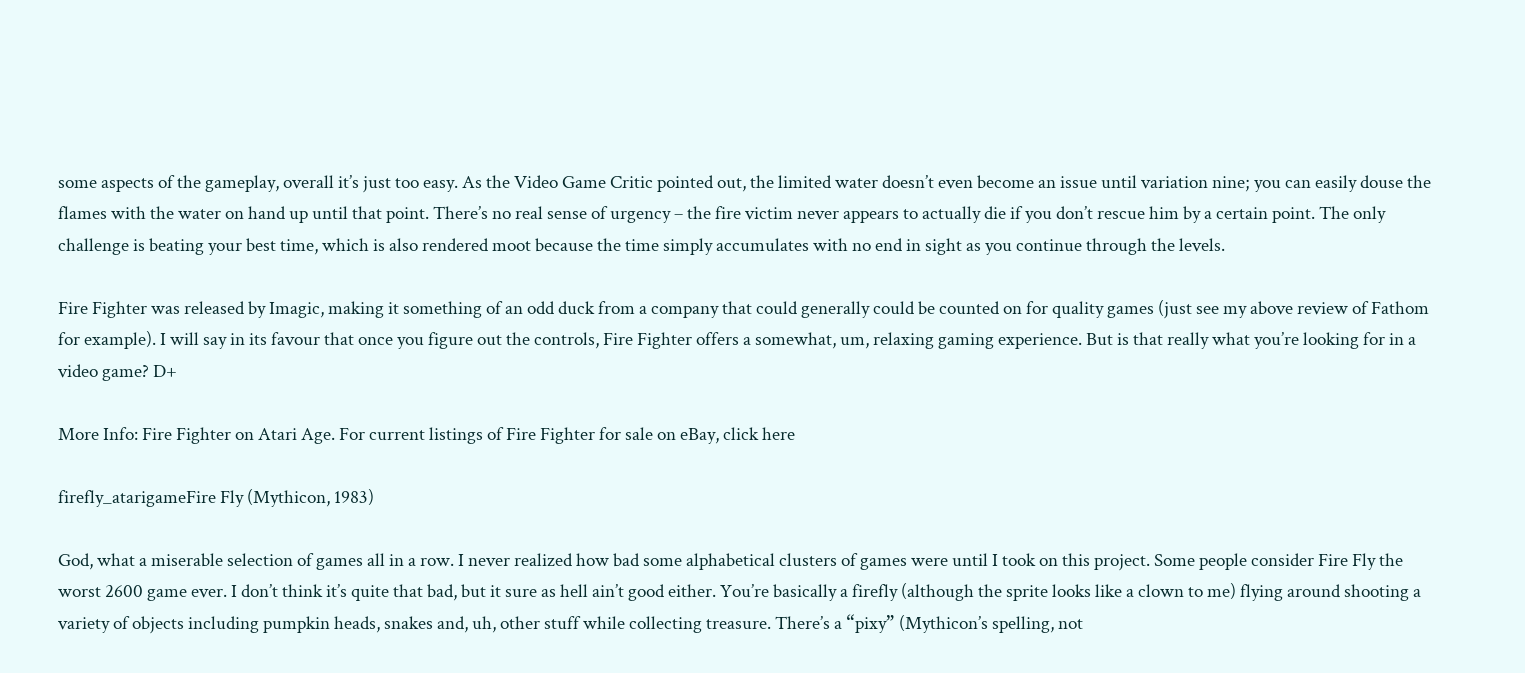some aspects of the gameplay, overall it’s just too easy. As the Video Game Critic pointed out, the limited water doesn’t even become an issue until variation nine; you can easily douse the flames with the water on hand up until that point. There’s no real sense of urgency – the fire victim never appears to actually die if you don’t rescue him by a certain point. The only challenge is beating your best time, which is also rendered moot because the time simply accumulates with no end in sight as you continue through the levels.

Fire Fighter was released by Imagic, making it something of an odd duck from a company that could generally could be counted on for quality games (just see my above review of Fathom for example). I will say in its favour that once you figure out the controls, Fire Fighter offers a somewhat, um, relaxing gaming experience. But is that really what you’re looking for in a video game? D+

More Info: Fire Fighter on Atari Age. For current listings of Fire Fighter for sale on eBay, click here

firefly_atarigameFire Fly (Mythicon, 1983)

God, what a miserable selection of games all in a row. I never realized how bad some alphabetical clusters of games were until I took on this project. Some people consider Fire Fly the worst 2600 game ever. I don’t think it’s quite that bad, but it sure as hell ain’t good either. You’re basically a firefly (although the sprite looks like a clown to me) flying around shooting a variety of objects including pumpkin heads, snakes and, uh, other stuff while collecting treasure. There’s a “pixy” (Mythicon’s spelling, not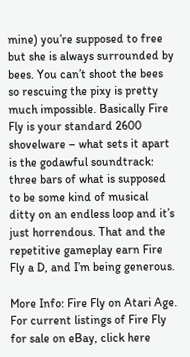mine) you’re supposed to free but she is always surrounded by bees. You can’t shoot the bees so rescuing the pixy is pretty much impossible. Basically Fire Fly is your standard 2600 shovelware – what sets it apart is the godawful soundtrack: three bars of what is supposed to be some kind of musical ditty on an endless loop and it’s just horrendous. That and the repetitive gameplay earn Fire Fly a D, and I’m being generous.

More Info: Fire Fly on Atari Age. For current listings of Fire Fly for sale on eBay, click here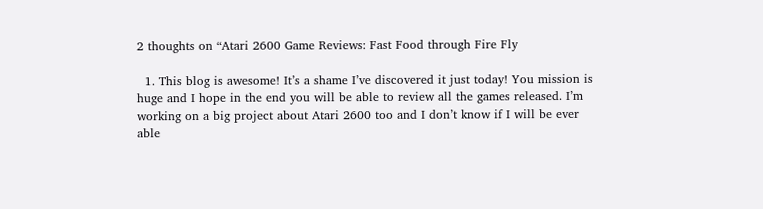2 thoughts on “Atari 2600 Game Reviews: Fast Food through Fire Fly

  1. This blog is awesome! It’s a shame I’ve discovered it just today! You mission is huge and I hope in the end you will be able to review all the games released. I’m working on a big project about Atari 2600 too and I don’t know if I will be ever able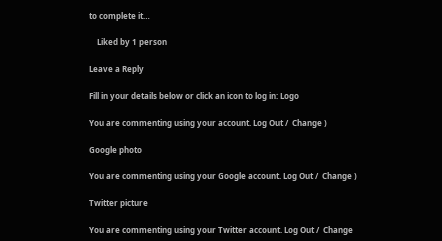to complete it…

    Liked by 1 person

Leave a Reply

Fill in your details below or click an icon to log in: Logo

You are commenting using your account. Log Out /  Change )

Google photo

You are commenting using your Google account. Log Out /  Change )

Twitter picture

You are commenting using your Twitter account. Log Out /  Change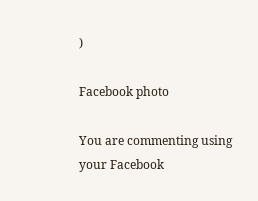)

Facebook photo

You are commenting using your Facebook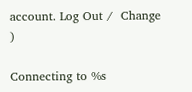account. Log Out /  Change )

Connecting to %s